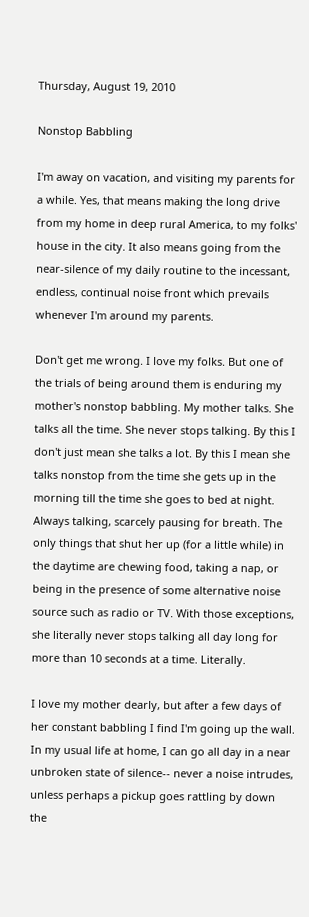Thursday, August 19, 2010

Nonstop Babbling

I'm away on vacation, and visiting my parents for a while. Yes, that means making the long drive from my home in deep rural America, to my folks' house in the city. It also means going from the near-silence of my daily routine to the incessant, endless, continual noise front which prevails whenever I'm around my parents.

Don't get me wrong. I love my folks. But one of the trials of being around them is enduring my mother's nonstop babbling. My mother talks. She talks all the time. She never stops talking. By this I don't just mean she talks a lot. By this I mean she talks nonstop from the time she gets up in the morning till the time she goes to bed at night. Always talking, scarcely pausing for breath. The only things that shut her up (for a little while) in the daytime are chewing food, taking a nap, or being in the presence of some alternative noise source such as radio or TV. With those exceptions, she literally never stops talking all day long for more than 10 seconds at a time. Literally.

I love my mother dearly, but after a few days of her constant babbling I find I'm going up the wall. In my usual life at home, I can go all day in a near unbroken state of silence-- never a noise intrudes, unless perhaps a pickup goes rattling by down the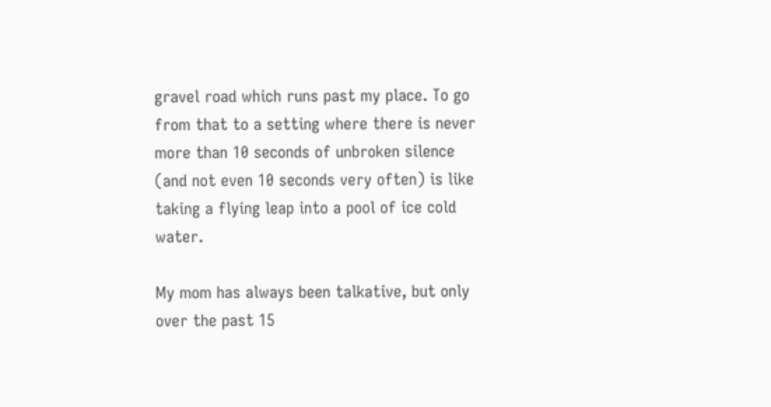gravel road which runs past my place. To go from that to a setting where there is never more than 10 seconds of unbroken silence (and not even 10 seconds very often) is like taking a flying leap into a pool of ice cold water.

My mom has always been talkative, but only over the past 15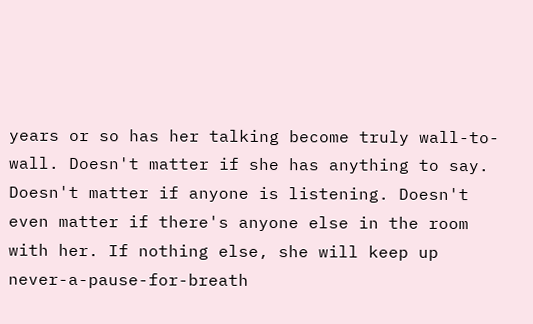years or so has her talking become truly wall-to-wall. Doesn't matter if she has anything to say. Doesn't matter if anyone is listening. Doesn't even matter if there's anyone else in the room with her. If nothing else, she will keep up never-a-pause-for-breath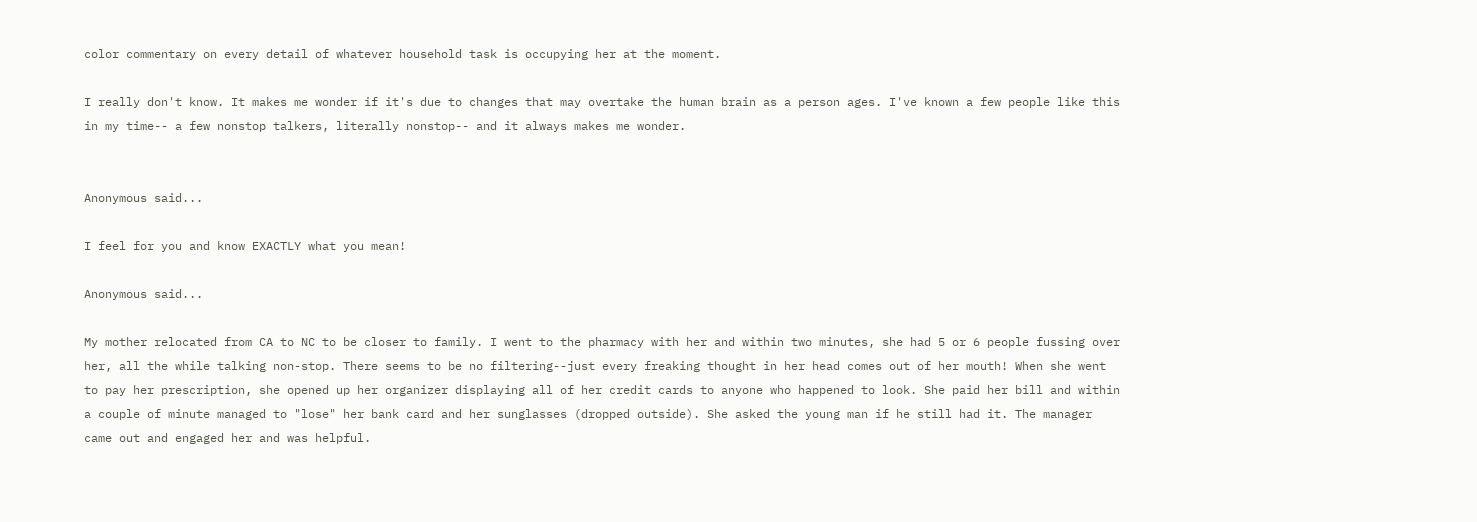color commentary on every detail of whatever household task is occupying her at the moment.

I really don't know. It makes me wonder if it's due to changes that may overtake the human brain as a person ages. I've known a few people like this in my time-- a few nonstop talkers, literally nonstop-- and it always makes me wonder.


Anonymous said...

I feel for you and know EXACTLY what you mean!

Anonymous said...

My mother relocated from CA to NC to be closer to family. I went to the pharmacy with her and within two minutes, she had 5 or 6 people fussing over her, all the while talking non-stop. There seems to be no filtering--just every freaking thought in her head comes out of her mouth! When she went to pay her prescription, she opened up her organizer displaying all of her credit cards to anyone who happened to look. She paid her bill and within a couple of minute managed to "lose" her bank card and her sunglasses (dropped outside). She asked the young man if he still had it. The manager came out and engaged her and was helpful.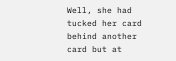Well, she had tucked her card behind another card but at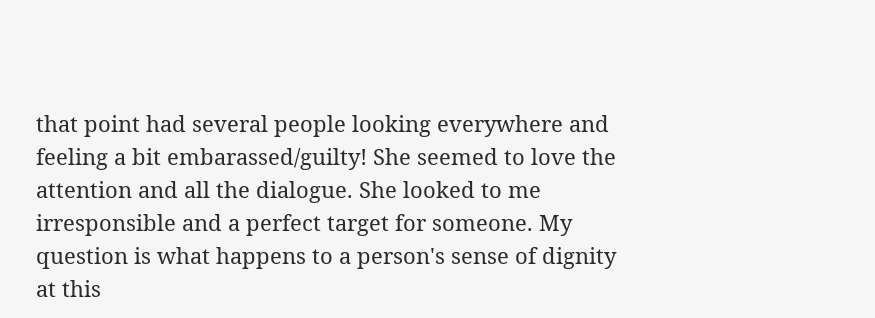that point had several people looking everywhere and feeling a bit embarassed/guilty! She seemed to love the attention and all the dialogue. She looked to me irresponsible and a perfect target for someone. My question is what happens to a person's sense of dignity at this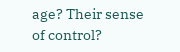age? Their sense of control?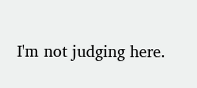I'm not judging here.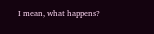I mean, what happens?